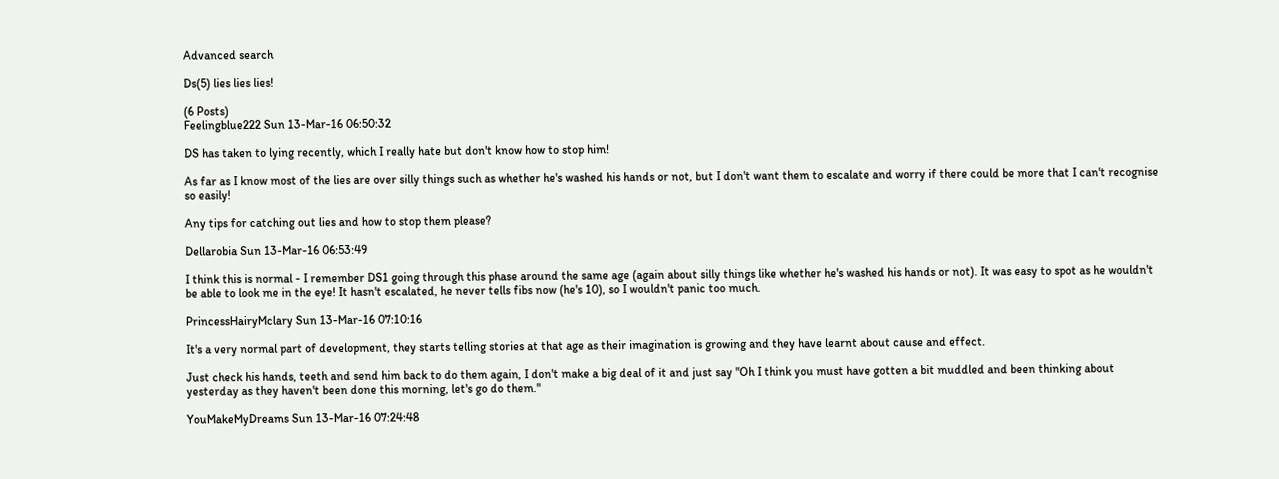Advanced search

Ds(5) lies lies lies!

(6 Posts)
Feelingblue222 Sun 13-Mar-16 06:50:32

DS has taken to lying recently, which I really hate but don't know how to stop him!

As far as I know most of the lies are over silly things such as whether he's washed his hands or not, but I don't want them to escalate and worry if there could be more that I can't recognise so easily!

Any tips for catching out lies and how to stop them please?

Dellarobia Sun 13-Mar-16 06:53:49

I think this is normal - I remember DS1 going through this phase around the same age (again about silly things like whether he's washed his hands or not). It was easy to spot as he wouldn't be able to look me in the eye! It hasn't escalated, he never tells fibs now (he's 10), so I wouldn't panic too much.

PrincessHairyMclary Sun 13-Mar-16 07:10:16

It's a very normal part of development, they starts telling stories at that age as their imagination is growing and they have learnt about cause and effect.

Just check his hands, teeth and send him back to do them again, I don't make a big deal of it and just say "Oh I think you must have gotten a bit muddled and been thinking about yesterday as they haven't been done this morning, let's go do them."

YouMakeMyDreams Sun 13-Mar-16 07:24:48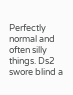Perfectly normal and often silly things. Ds2 swore blind a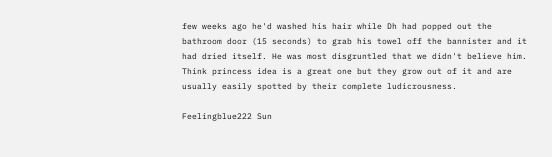few weeks ago he'd washed his hair while Dh had popped out the bathroom door (15 seconds) to grab his towel off the bannister and it had dried itself. He was most disgruntled that we didn't believe him.
Think princess idea is a great one but they grow out of it and are usually easily spotted by their complete ludicrousness.

Feelingblue222 Sun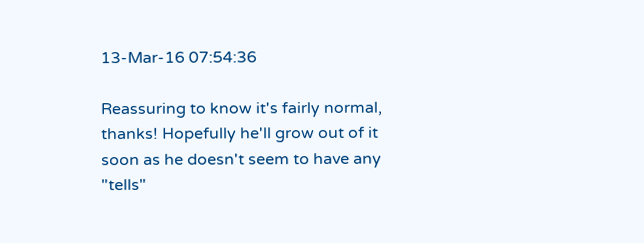13-Mar-16 07:54:36

Reassuring to know it's fairly normal, thanks! Hopefully he'll grow out of it soon as he doesn't seem to have any "tells"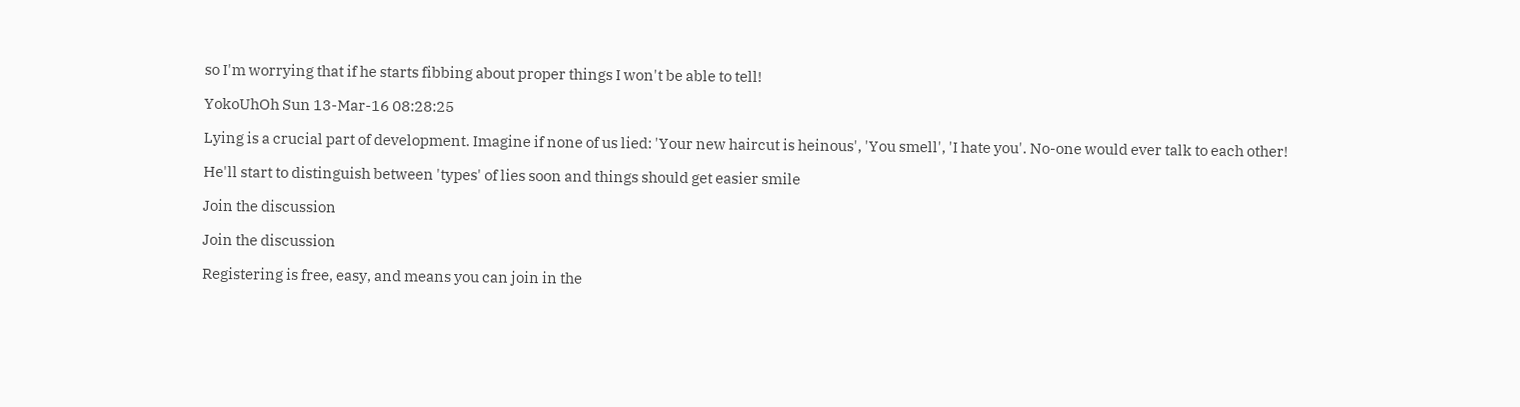so I'm worrying that if he starts fibbing about proper things I won't be able to tell!

YokoUhOh Sun 13-Mar-16 08:28:25

Lying is a crucial part of development. Imagine if none of us lied: 'Your new haircut is heinous', 'You smell', 'I hate you'. No-one would ever talk to each other!

He'll start to distinguish between 'types' of lies soon and things should get easier smile

Join the discussion

Join the discussion

Registering is free, easy, and means you can join in the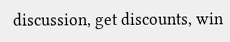discussion, get discounts, win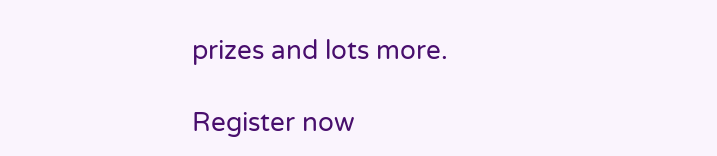prizes and lots more.

Register now